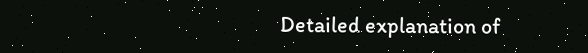Detailed explanation of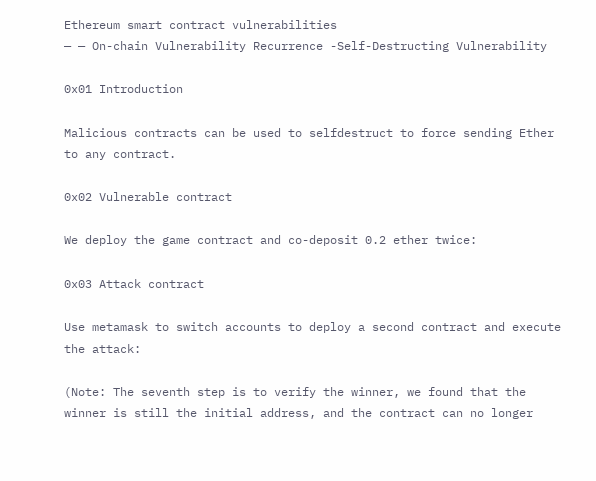Ethereum smart contract vulnerabilities
— — On-chain Vulnerability Recurrence -Self-Destructing Vulnerability

0x01 Introduction

Malicious contracts can be used to selfdestruct to force sending Ether to any contract.

0x02 Vulnerable contract

We deploy the game contract and co-deposit 0.2 ether twice:

0x03 Attack contract

Use metamask to switch accounts to deploy a second contract and execute the attack:

(Note: The seventh step is to verify the winner, we found that the winner is still the initial address, and the contract can no longer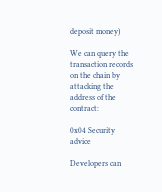deposit money)

We can query the transaction records on the chain by attacking the address of the contract:

0x04 Security advice

Developers can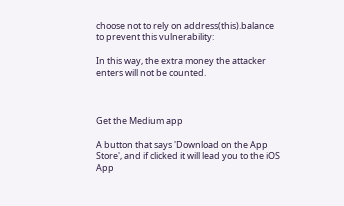choose not to rely on address(this).balance to prevent this vulnerability:

In this way, the extra money the attacker enters will not be counted.



Get the Medium app

A button that says 'Download on the App Store', and if clicked it will lead you to the iOS App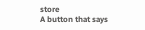store
A button that says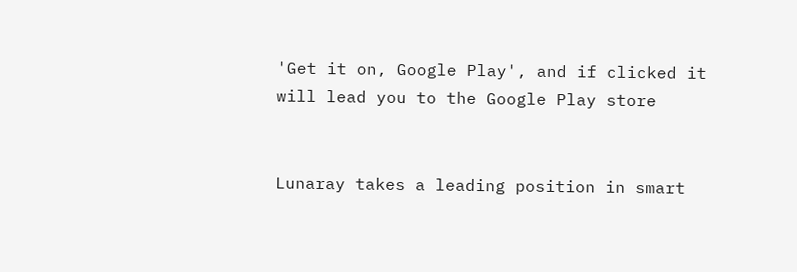'Get it on, Google Play', and if clicked it will lead you to the Google Play store


Lunaray takes a leading position in smart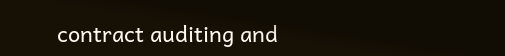contract auditing and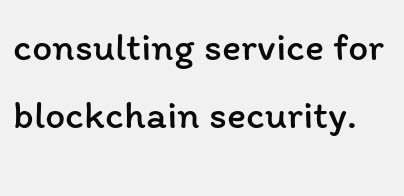consulting service for blockchain security.